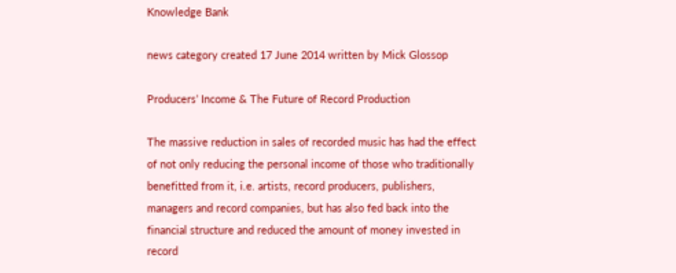Knowledge Bank

news category created 17 June 2014 written by Mick Glossop

Producers’ Income & The Future of Record Production

The massive reduction in sales of recorded music has had the effect of not only reducing the personal income of those who traditionally benefitted from it, i.e. artists, record producers, publishers, managers and record companies, but has also fed back into the financial structure and reduced the amount of money invested in record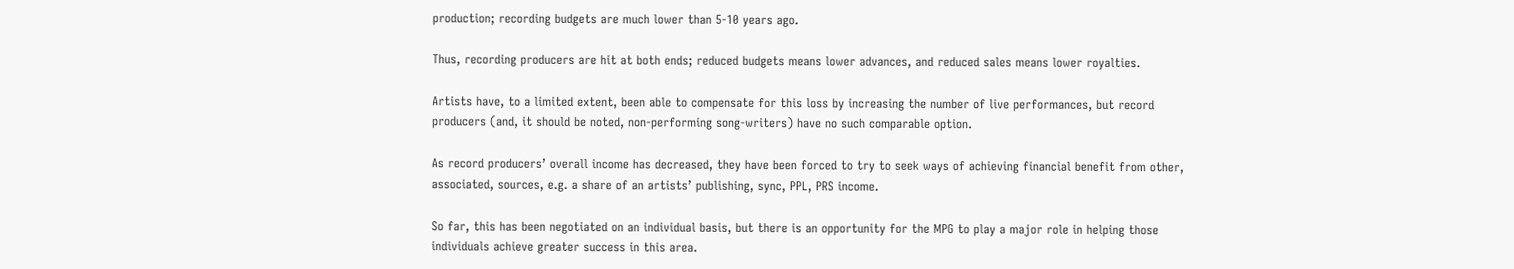production; recording budgets are much lower than 5-10 years ago.

Thus, recording producers are hit at both ends; reduced budgets means lower advances, and reduced sales means lower royalties.

Artists have, to a limited extent, been able to compensate for this loss by increasing the number of live performances, but record producers (and, it should be noted, non-performing song-writers) have no such comparable option.

As record producers’ overall income has decreased, they have been forced to try to seek ways of achieving financial benefit from other, associated, sources, e.g. a share of an artists’ publishing, sync, PPL, PRS income.

So far, this has been negotiated on an individual basis, but there is an opportunity for the MPG to play a major role in helping those individuals achieve greater success in this area.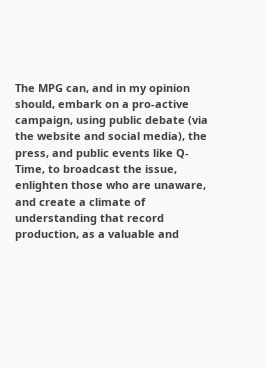The MPG can, and in my opinion should, embark on a pro-active campaign, using public debate (via the website and social media), the press, and public events like Q-Time, to broadcast the issue, enlighten those who are unaware, and create a climate of understanding that record production, as a valuable and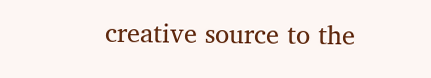creative source to the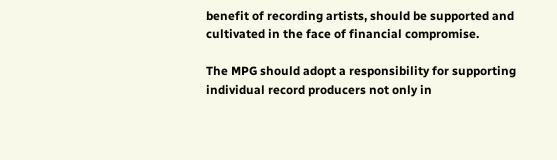benefit of recording artists, should be supported and cultivated in the face of financial compromise.

The MPG should adopt a responsibility for supporting individual record producers not only in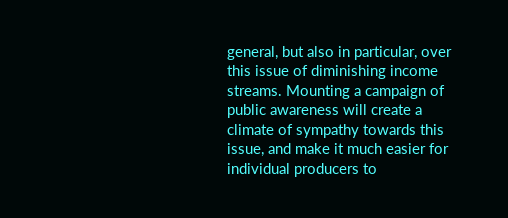general, but also in particular, over this issue of diminishing income streams. Mounting a campaign of public awareness will create a climate of sympathy towards this issue, and make it much easier for individual producers to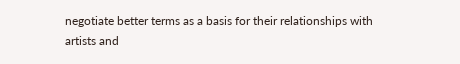negotiate better terms as a basis for their relationships with artists and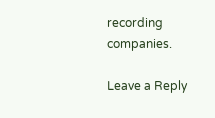recording companies.

Leave a Reply